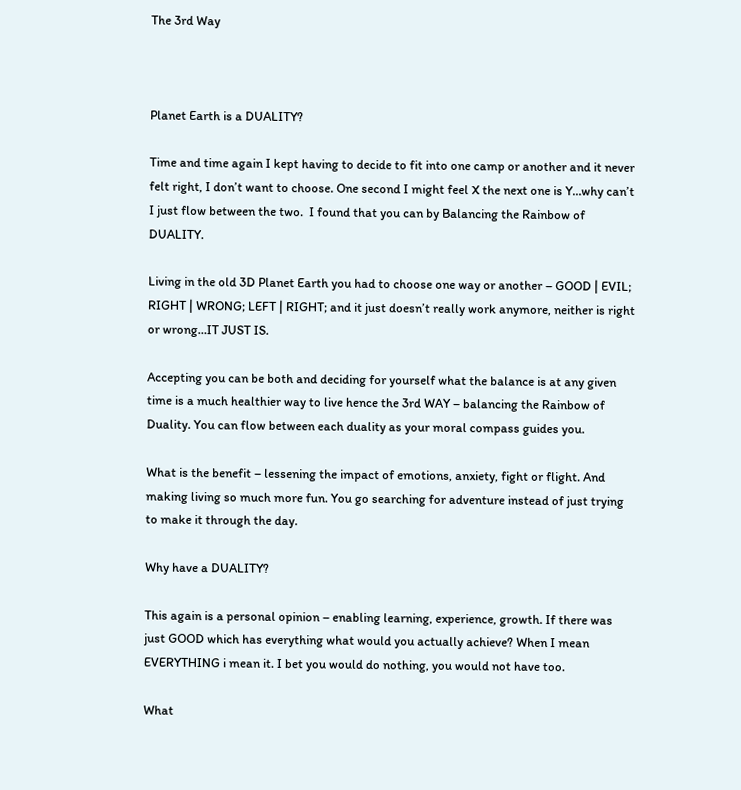The 3rd Way



Planet Earth is a DUALITY?

Time and time again I kept having to decide to fit into one camp or another and it never felt right, I don’t want to choose. One second I might feel X the next one is Y…why can’t I just flow between the two.  I found that you can by Balancing the Rainbow of DUALITY.

Living in the old 3D Planet Earth you had to choose one way or another – GOOD | EVIL; RIGHT | WRONG; LEFT | RIGHT; and it just doesn’t really work anymore, neither is right or wrong…IT JUST IS.

Accepting you can be both and deciding for yourself what the balance is at any given time is a much healthier way to live hence the 3rd WAY – balancing the Rainbow of Duality. You can flow between each duality as your moral compass guides you.

What is the benefit – lessening the impact of emotions, anxiety, fight or flight. And making living so much more fun. You go searching for adventure instead of just trying to make it through the day.

Why have a DUALITY?

This again is a personal opinion – enabling learning, experience, growth. If there was just GOOD which has everything what would you actually achieve? When I mean EVERYTHING i mean it. I bet you would do nothing, you would not have too.

What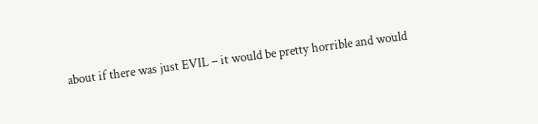about if there was just EVIL – it would be pretty horrible and would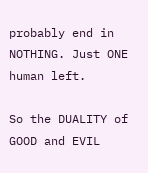probably end in NOTHING. Just ONE human left.

So the DUALITY of GOOD and EVIL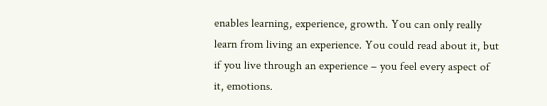enables learning, experience, growth. You can only really learn from living an experience. You could read about it, but if you live through an experience – you feel every aspect of it, emotions.